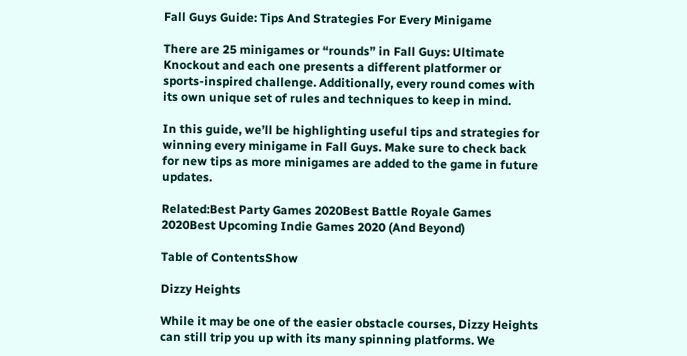Fall Guys Guide: Tips And Strategies For Every Minigame

There are 25 minigames or “rounds” in Fall Guys: Ultimate Knockout and each one presents a different platformer or sports-inspired challenge. Additionally, every round comes with its own unique set of rules and techniques to keep in mind.

In this guide, we’ll be highlighting useful tips and strategies for winning every minigame in Fall Guys. Make sure to check back for new tips as more minigames are added to the game in future updates.

Related:Best Party Games 2020Best Battle Royale Games 2020Best Upcoming Indie Games 2020 (And Beyond)

Table of ContentsShow

Dizzy Heights

While it may be one of the easier obstacle courses, Dizzy Heights can still trip you up with its many spinning platforms. We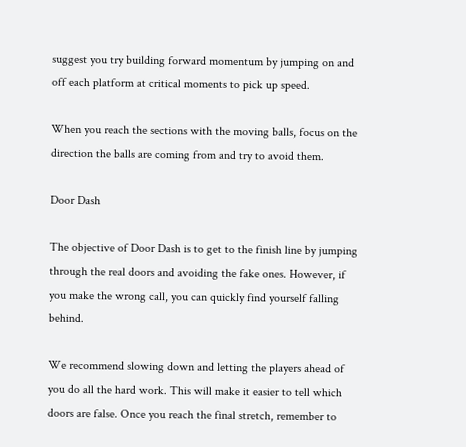suggest you try building forward momentum by jumping on and off each platform at critical moments to pick up speed.

When you reach the sections with the moving balls, focus on the direction the balls are coming from and try to avoid them.

Door Dash

The objective of Door Dash is to get to the finish line by jumping through the real doors and avoiding the fake ones. However, if you make the wrong call, you can quickly find yourself falling behind.

We recommend slowing down and letting the players ahead of you do all the hard work. This will make it easier to tell which doors are false. Once you reach the final stretch, remember to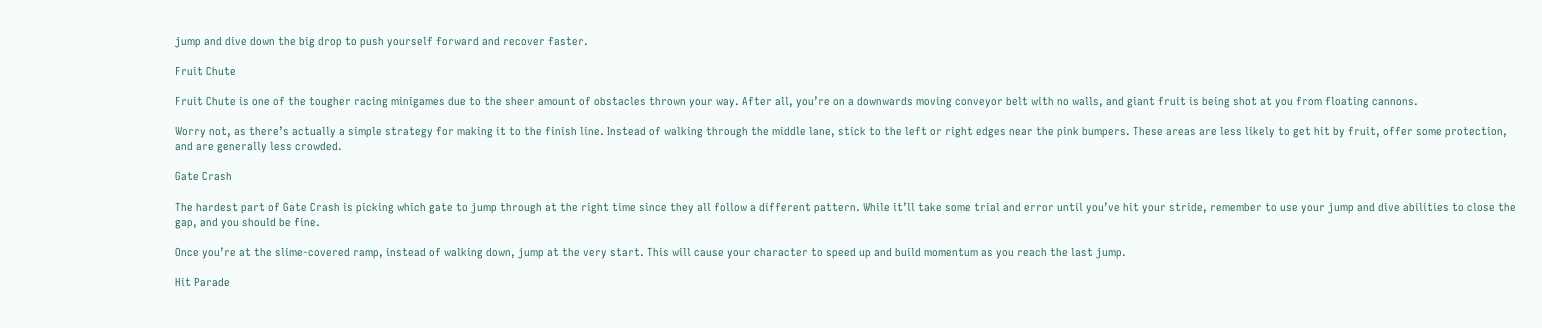jump and dive down the big drop to push yourself forward and recover faster.

Fruit Chute

Fruit Chute is one of the tougher racing minigames due to the sheer amount of obstacles thrown your way. After all, you’re on a downwards moving conveyor belt with no walls, and giant fruit is being shot at you from floating cannons.

Worry not, as there’s actually a simple strategy for making it to the finish line. Instead of walking through the middle lane, stick to the left or right edges near the pink bumpers. These areas are less likely to get hit by fruit, offer some protection, and are generally less crowded.

Gate Crash

The hardest part of Gate Crash is picking which gate to jump through at the right time since they all follow a different pattern. While it’ll take some trial and error until you’ve hit your stride, remember to use your jump and dive abilities to close the gap, and you should be fine.

Once you’re at the slime-covered ramp, instead of walking down, jump at the very start. This will cause your character to speed up and build momentum as you reach the last jump.

Hit Parade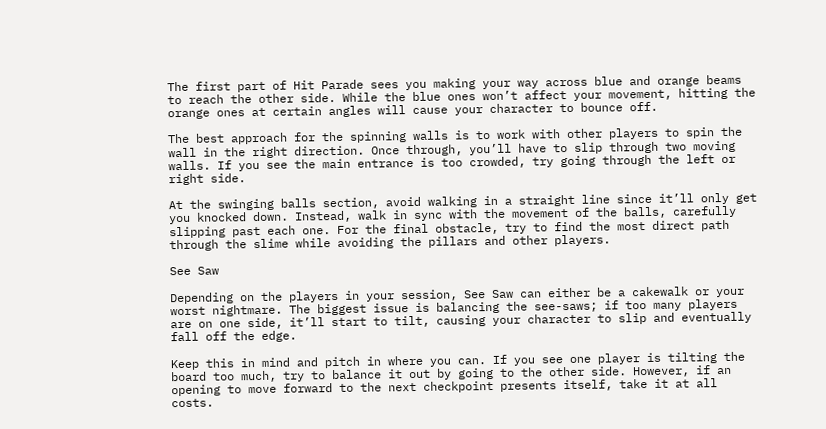The first part of Hit Parade sees you making your way across blue and orange beams to reach the other side. While the blue ones won’t affect your movement, hitting the orange ones at certain angles will cause your character to bounce off.

The best approach for the spinning walls is to work with other players to spin the wall in the right direction. Once through, you’ll have to slip through two moving walls. If you see the main entrance is too crowded, try going through the left or right side.

At the swinging balls section, avoid walking in a straight line since it’ll only get you knocked down. Instead, walk in sync with the movement of the balls, carefully slipping past each one. For the final obstacle, try to find the most direct path through the slime while avoiding the pillars and other players.

See Saw

Depending on the players in your session, See Saw can either be a cakewalk or your worst nightmare. The biggest issue is balancing the see-saws; if too many players are on one side, it’ll start to tilt, causing your character to slip and eventually fall off the edge.

Keep this in mind and pitch in where you can. If you see one player is tilting the board too much, try to balance it out by going to the other side. However, if an opening to move forward to the next checkpoint presents itself, take it at all costs.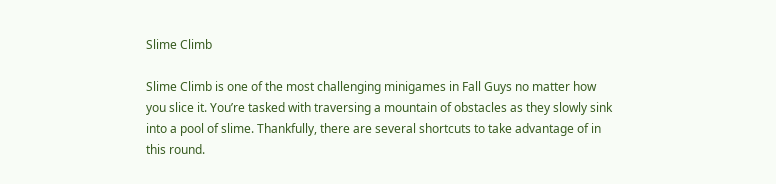Slime Climb

Slime Climb is one of the most challenging minigames in Fall Guys no matter how you slice it. You’re tasked with traversing a mountain of obstacles as they slowly sink into a pool of slime. Thankfully, there are several shortcuts to take advantage of in this round.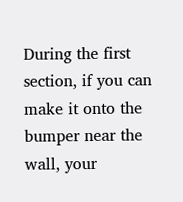During the first section, if you can make it onto the bumper near the wall, your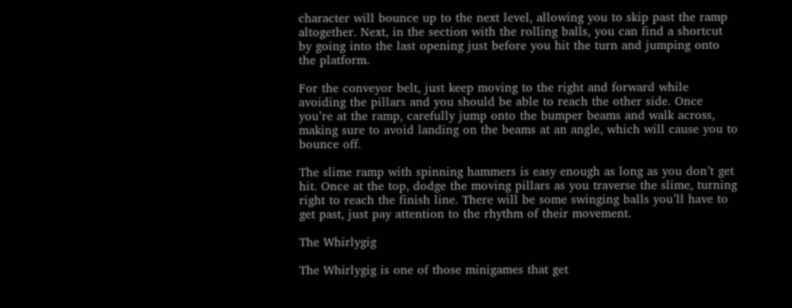character will bounce up to the next level, allowing you to skip past the ramp altogether. Next, in the section with the rolling balls, you can find a shortcut by going into the last opening just before you hit the turn and jumping onto the platform.

For the conveyor belt, just keep moving to the right and forward while avoiding the pillars and you should be able to reach the other side. Once you’re at the ramp, carefully jump onto the bumper beams and walk across, making sure to avoid landing on the beams at an angle, which will cause you to bounce off.

The slime ramp with spinning hammers is easy enough as long as you don’t get hit. Once at the top, dodge the moving pillars as you traverse the slime, turning right to reach the finish line. There will be some swinging balls you’ll have to get past, just pay attention to the rhythm of their movement.

The Whirlygig

The Whirlygig is one of those minigames that get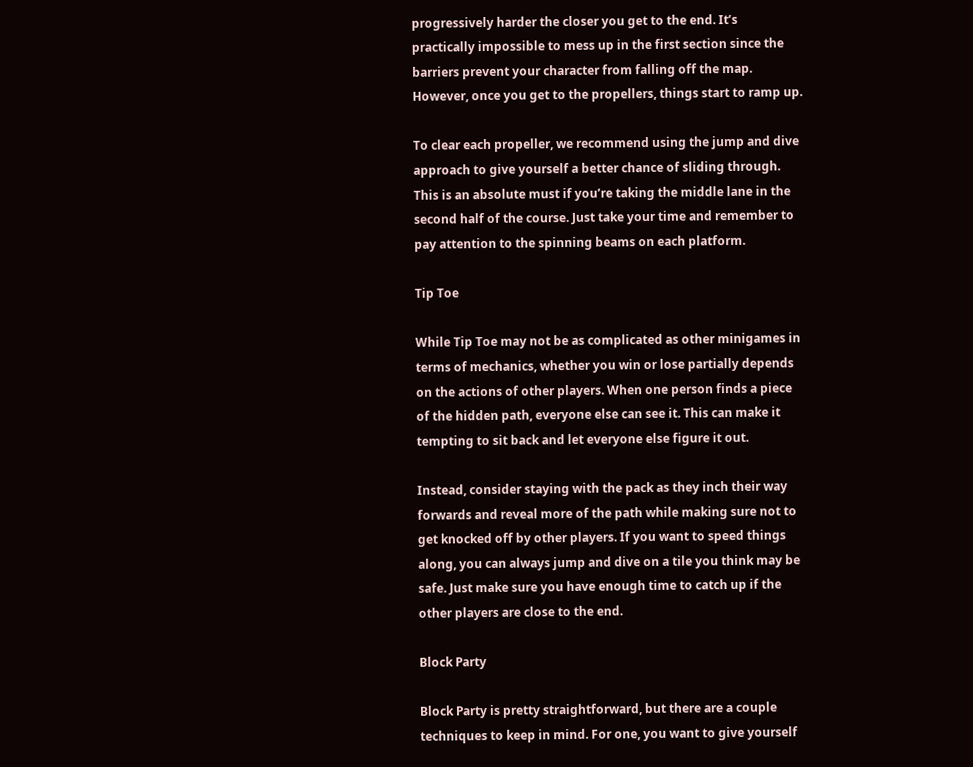progressively harder the closer you get to the end. It’s practically impossible to mess up in the first section since the barriers prevent your character from falling off the map. However, once you get to the propellers, things start to ramp up.

To clear each propeller, we recommend using the jump and dive approach to give yourself a better chance of sliding through. This is an absolute must if you’re taking the middle lane in the second half of the course. Just take your time and remember to pay attention to the spinning beams on each platform.

Tip Toe

While Tip Toe may not be as complicated as other minigames in terms of mechanics, whether you win or lose partially depends on the actions of other players. When one person finds a piece of the hidden path, everyone else can see it. This can make it tempting to sit back and let everyone else figure it out.

Instead, consider staying with the pack as they inch their way forwards and reveal more of the path while making sure not to get knocked off by other players. If you want to speed things along, you can always jump and dive on a tile you think may be safe. Just make sure you have enough time to catch up if the other players are close to the end.

Block Party

Block Party is pretty straightforward, but there are a couple techniques to keep in mind. For one, you want to give yourself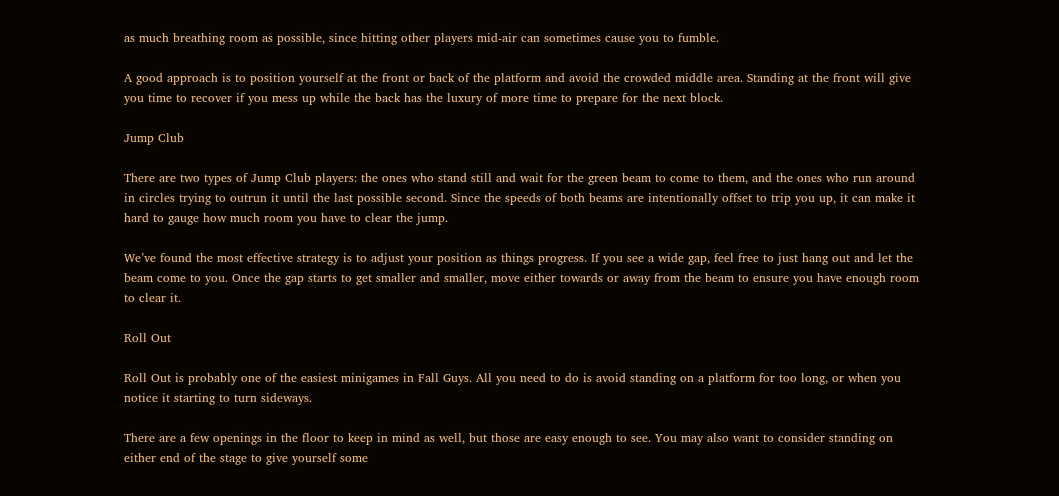as much breathing room as possible, since hitting other players mid-air can sometimes cause you to fumble.

A good approach is to position yourself at the front or back of the platform and avoid the crowded middle area. Standing at the front will give you time to recover if you mess up while the back has the luxury of more time to prepare for the next block.

Jump Club

There are two types of Jump Club players: the ones who stand still and wait for the green beam to come to them, and the ones who run around in circles trying to outrun it until the last possible second. Since the speeds of both beams are intentionally offset to trip you up, it can make it hard to gauge how much room you have to clear the jump.

We’ve found the most effective strategy is to adjust your position as things progress. If you see a wide gap, feel free to just hang out and let the beam come to you. Once the gap starts to get smaller and smaller, move either towards or away from the beam to ensure you have enough room to clear it.

Roll Out

Roll Out is probably one of the easiest minigames in Fall Guys. All you need to do is avoid standing on a platform for too long, or when you notice it starting to turn sideways.

There are a few openings in the floor to keep in mind as well, but those are easy enough to see. You may also want to consider standing on either end of the stage to give yourself some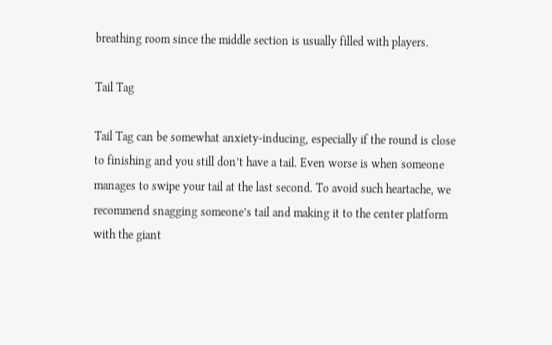breathing room since the middle section is usually filled with players.

Tail Tag

Tail Tag can be somewhat anxiety-inducing, especially if the round is close to finishing and you still don’t have a tail. Even worse is when someone manages to swipe your tail at the last second. To avoid such heartache, we recommend snagging someone’s tail and making it to the center platform with the giant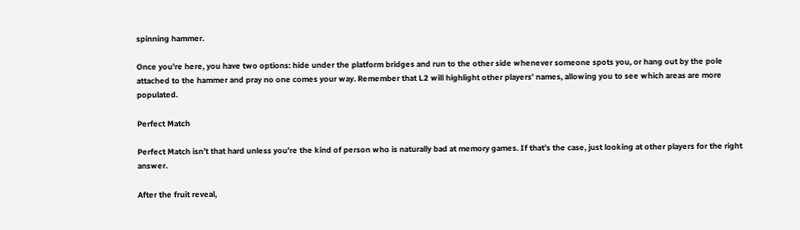spinning hammer.

Once you’re here, you have two options: hide under the platform bridges and run to the other side whenever someone spots you, or hang out by the pole attached to the hammer and pray no one comes your way. Remember that L2 will highlight other players’ names, allowing you to see which areas are more populated.

Perfect Match

Perfect Match isn’t that hard unless you’re the kind of person who is naturally bad at memory games. If that’s the case, just looking at other players for the right answer.

After the fruit reveal,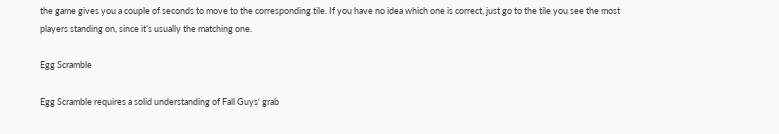the game gives you a couple of seconds to move to the corresponding tile. If you have no idea which one is correct, just go to the tile you see the most players standing on, since it’s usually the matching one.

Egg Scramble

Egg Scramble requires a solid understanding of Fall Guys‘ grab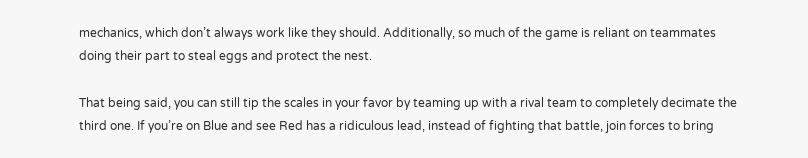mechanics, which don’t always work like they should. Additionally, so much of the game is reliant on teammates doing their part to steal eggs and protect the nest.

That being said, you can still tip the scales in your favor by teaming up with a rival team to completely decimate the third one. If you’re on Blue and see Red has a ridiculous lead, instead of fighting that battle, join forces to bring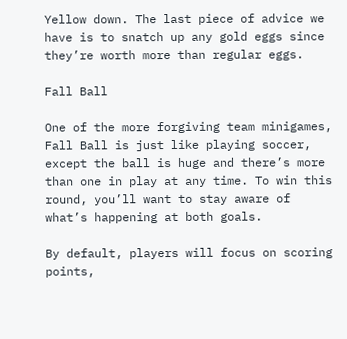Yellow down. The last piece of advice we have is to snatch up any gold eggs since they’re worth more than regular eggs.

Fall Ball

One of the more forgiving team minigames, Fall Ball is just like playing soccer, except the ball is huge and there’s more than one in play at any time. To win this round, you’ll want to stay aware of what’s happening at both goals.

By default, players will focus on scoring points,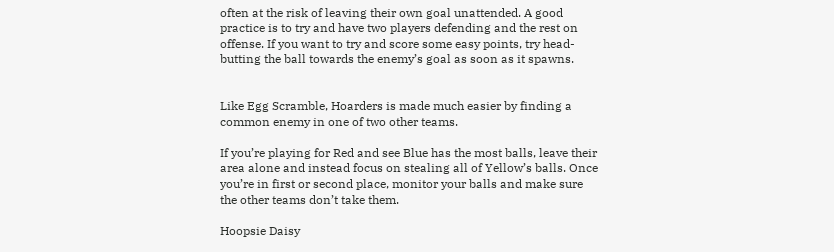often at the risk of leaving their own goal unattended. A good practice is to try and have two players defending and the rest on offense. If you want to try and score some easy points, try head-butting the ball towards the enemy’s goal as soon as it spawns.


Like Egg Scramble, Hoarders is made much easier by finding a common enemy in one of two other teams.

If you’re playing for Red and see Blue has the most balls, leave their area alone and instead focus on stealing all of Yellow’s balls. Once you’re in first or second place, monitor your balls and make sure the other teams don’t take them.

Hoopsie Daisy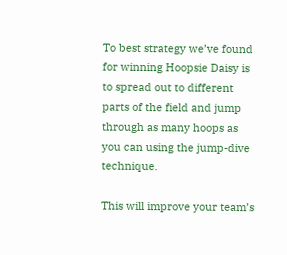To best strategy we’ve found for winning Hoopsie Daisy is to spread out to different parts of the field and jump through as many hoops as you can using the jump-dive technique.

This will improve your team’s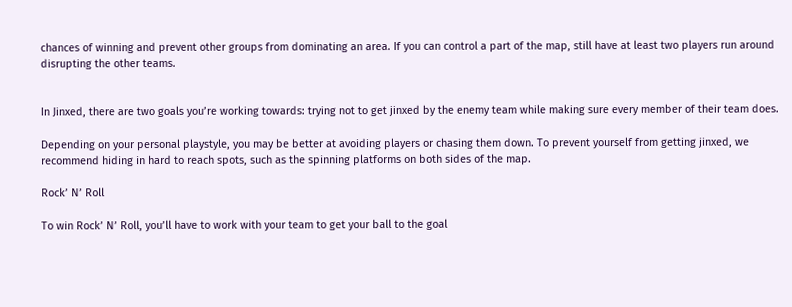chances of winning and prevent other groups from dominating an area. If you can control a part of the map, still have at least two players run around disrupting the other teams.


In Jinxed, there are two goals you’re working towards: trying not to get jinxed by the enemy team while making sure every member of their team does.

Depending on your personal playstyle, you may be better at avoiding players or chasing them down. To prevent yourself from getting jinxed, we recommend hiding in hard to reach spots, such as the spinning platforms on both sides of the map.

Rock’ N’ Roll

To win Rock’ N’ Roll, you’ll have to work with your team to get your ball to the goal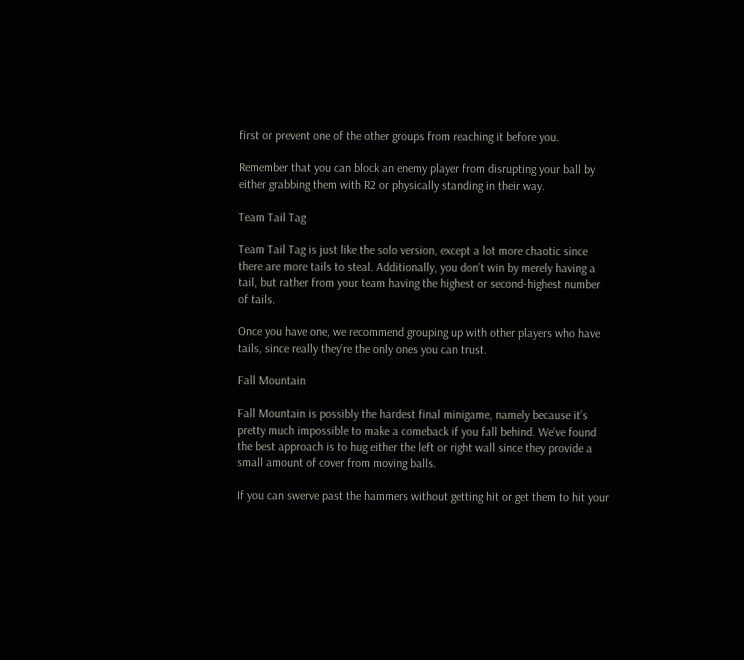first or prevent one of the other groups from reaching it before you.

Remember that you can block an enemy player from disrupting your ball by either grabbing them with R2 or physically standing in their way.

Team Tail Tag

Team Tail Tag is just like the solo version, except a lot more chaotic since there are more tails to steal. Additionally, you don’t win by merely having a tail, but rather from your team having the highest or second-highest number of tails.

Once you have one, we recommend grouping up with other players who have tails, since really they’re the only ones you can trust.

Fall Mountain

Fall Mountain is possibly the hardest final minigame, namely because it’s pretty much impossible to make a comeback if you fall behind. We’ve found the best approach is to hug either the left or right wall since they provide a small amount of cover from moving balls.

If you can swerve past the hammers without getting hit or get them to hit your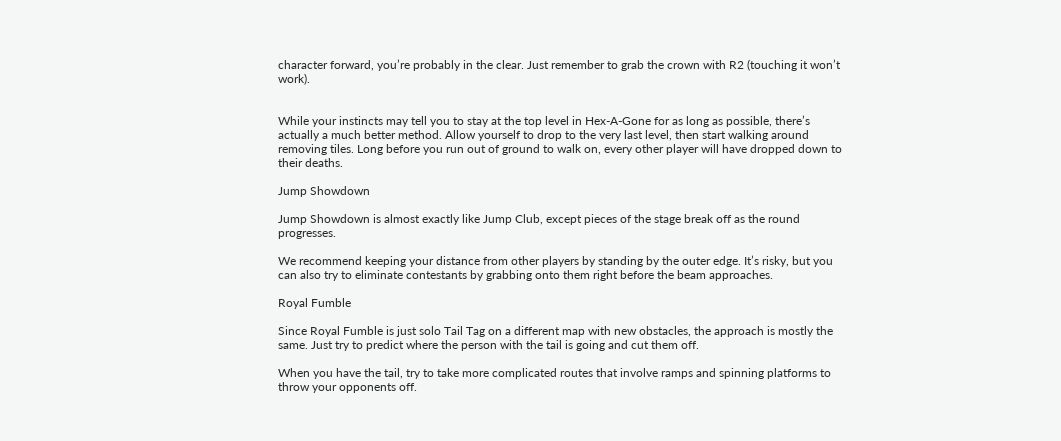character forward, you’re probably in the clear. Just remember to grab the crown with R2 (touching it won’t work).


While your instincts may tell you to stay at the top level in Hex-A-Gone for as long as possible, there’s actually a much better method. Allow yourself to drop to the very last level, then start walking around removing tiles. Long before you run out of ground to walk on, every other player will have dropped down to their deaths.

Jump Showdown

Jump Showdown is almost exactly like Jump Club, except pieces of the stage break off as the round progresses.

We recommend keeping your distance from other players by standing by the outer edge. It’s risky, but you can also try to eliminate contestants by grabbing onto them right before the beam approaches.

Royal Fumble

Since Royal Fumble is just solo Tail Tag on a different map with new obstacles, the approach is mostly the same. Just try to predict where the person with the tail is going and cut them off.

When you have the tail, try to take more complicated routes that involve ramps and spinning platforms to throw your opponents off.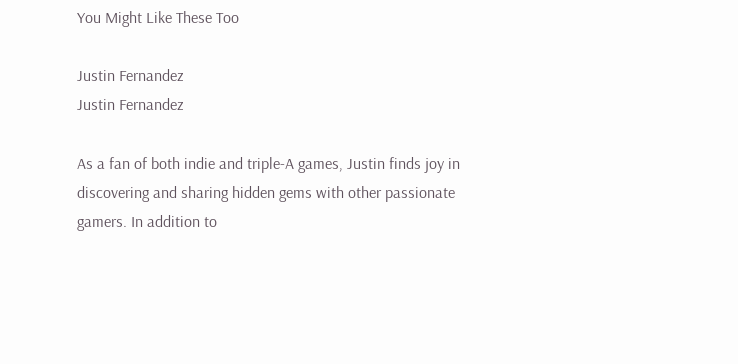You Might Like These Too

Justin Fernandez
Justin Fernandez

As a fan of both indie and triple-A games, Justin finds joy in discovering and sharing hidden gems with other passionate gamers. In addition to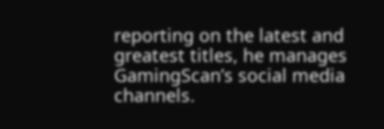reporting on the latest and greatest titles, he manages GamingScan’s social media channels.